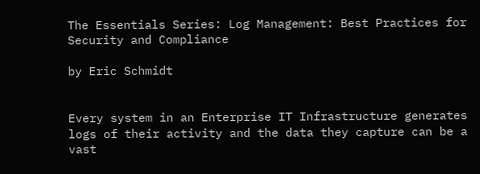The Essentials Series: Log Management: Best Practices for Security and Compliance

by Eric Schmidt


Every system in an Enterprise IT Infrastructure generates logs of their activity and the data they capture can be a vast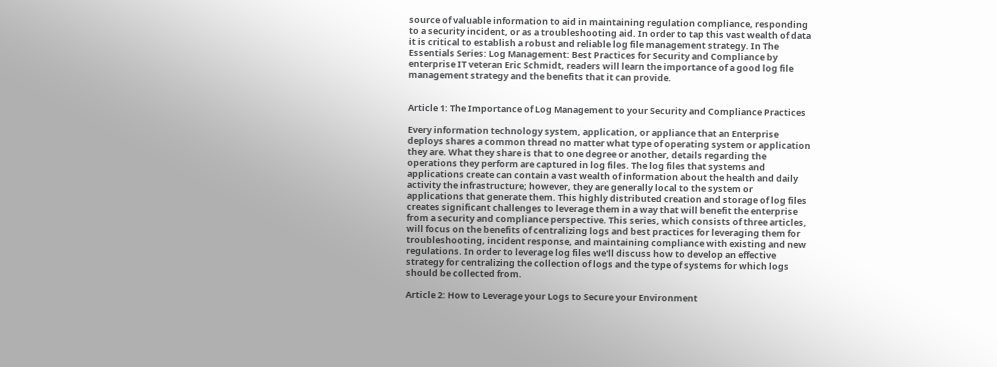source of valuable information to aid in maintaining regulation compliance, responding to a security incident, or as a troubleshooting aid. In order to tap this vast wealth of data it is critical to establish a robust and reliable log file management strategy. In The Essentials Series: Log Management: Best Practices for Security and Compliance by enterprise IT veteran Eric Schmidt, readers will learn the importance of a good log file management strategy and the benefits that it can provide.


Article 1: The Importance of Log Management to your Security and Compliance Practices

Every information technology system, application, or appliance that an Enterprise deploys shares a common thread no matter what type of operating system or application they are. What they share is that to one degree or another, details regarding the operations they perform are captured in log files. The log files that systems and applications create can contain a vast wealth of information about the health and daily activity the infrastructure; however, they are generally local to the system or applications that generate them. This highly distributed creation and storage of log files creates significant challenges to leverage them in a way that will benefit the enterprise from a security and compliance perspective. This series, which consists of three articles, will focus on the benefits of centralizing logs and best practices for leveraging them for troubleshooting, incident response, and maintaining compliance with existing and new regulations. In order to leverage log files we'll discuss how to develop an effective strategy for centralizing the collection of logs and the type of systems for which logs should be collected from.

Article 2: How to Leverage your Logs to Secure your Environment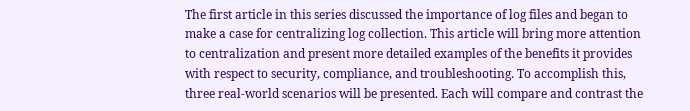The first article in this series discussed the importance of log files and began to make a case for centralizing log collection. This article will bring more attention to centralization and present more detailed examples of the benefits it provides with respect to security, compliance, and troubleshooting. To accomplish this, three real-world scenarios will be presented. Each will compare and contrast the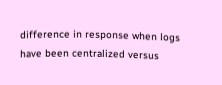difference in response when logs have been centralized versus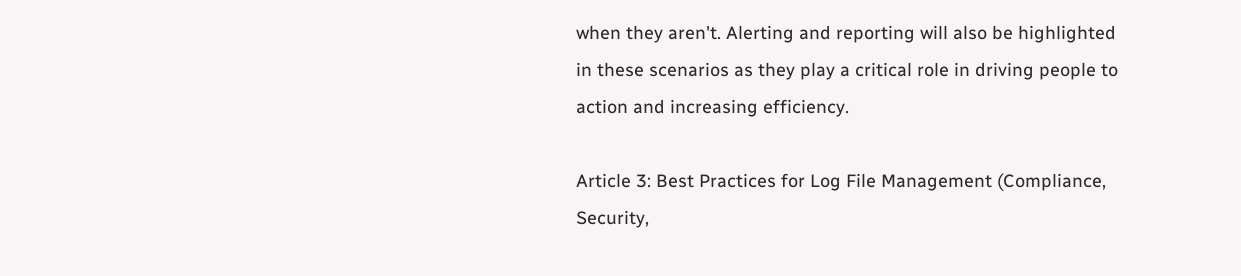when they aren't. Alerting and reporting will also be highlighted in these scenarios as they play a critical role in driving people to action and increasing efficiency.

Article 3: Best Practices for Log File Management (Compliance, Security,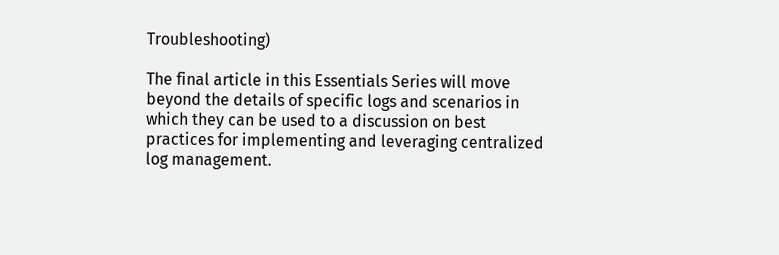Troubleshooting)

The final article in this Essentials Series will move beyond the details of specific logs and scenarios in which they can be used to a discussion on best practices for implementing and leveraging centralized log management.